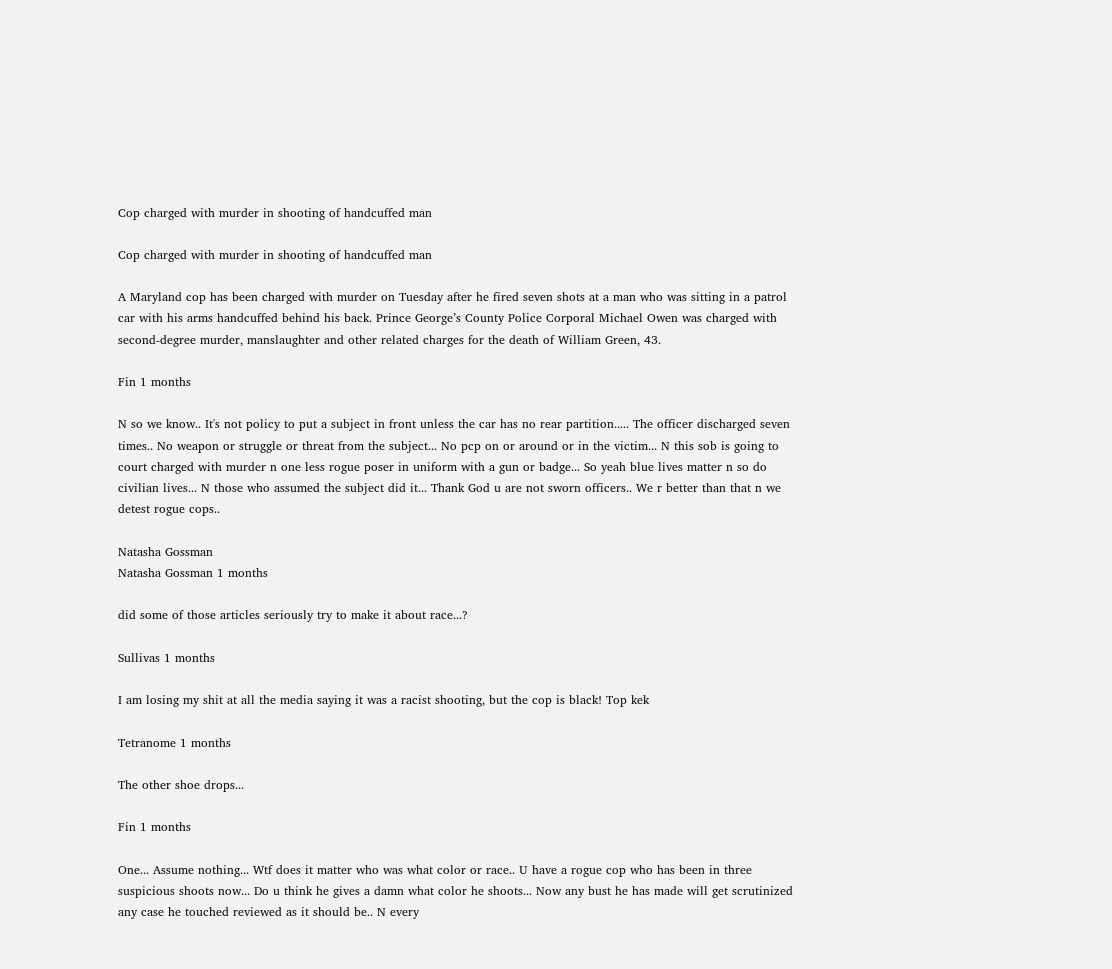Cop charged with murder in shooting of handcuffed man

Cop charged with murder in shooting of handcuffed man

A Maryland cop has been charged with murder on Tuesday after he fired seven shots at a man who was sitting in a patrol car with his arms handcuffed behind his back. Prince George’s County Police Corporal Michael Owen was charged with second-degree murder, manslaughter and other related charges for the death of William Green, 43.

Fin 1 months

N so we know.. It's not policy to put a subject in front unless the car has no rear partition..... The officer discharged seven times.. No weapon or struggle or threat from the subject... No pcp on or around or in the victim... N this sob is going to court charged with murder n one less rogue poser in uniform with a gun or badge... So yeah blue lives matter n so do civilian lives... N those who assumed the subject did it... Thank God u are not sworn officers.. We r better than that n we detest rogue cops..

Natasha Gossman
Natasha Gossman 1 months

did some of those articles seriously try to make it about race...?

Sullivas 1 months

I am losing my shit at all the media saying it was a racist shooting, but the cop is black! Top kek

Tetranome 1 months

The other shoe drops...

Fin 1 months

One... Assume nothing... Wtf does it matter who was what color or race.. U have a rogue cop who has been in three suspicious shoots now... Do u think he gives a damn what color he shoots... Now any bust he has made will get scrutinized any case he touched reviewed as it should be.. N every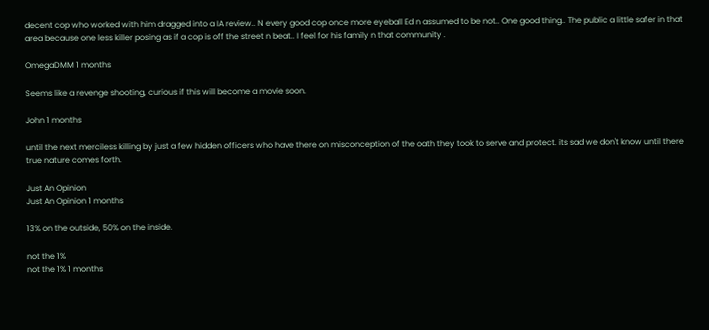decent cop who worked with him dragged into a IA review.. N every good cop once more eyeball Ed n assumed to be not.. One good thing.. The public a little safer in that area because one less killer posing as if a cop is off the street n beat.. I feel for his family n that community .

OmegaDMM 1 months

Seems like a revenge shooting, curious if this will become a movie soon.

John 1 months

until the next merciless killing by just a few hidden officers who have there on misconception of the oath they took to serve and protect. its sad we don't know until there true nature comes forth.

Just An Opinion
Just An Opinion 1 months

13% on the outside, 50% on the inside.

not the 1%
not the 1% 1 months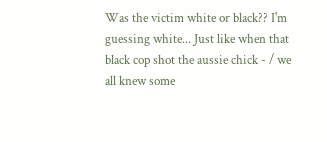Was the victim white or black?? I'm guessing white... Just like when that black cop shot the aussie chick - / we all knew some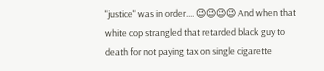"justice" was in order.... 😉😉😉😉 And when that white cop strangled that retarded black guy to death for not paying tax on single cigarette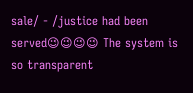sale/ - /justice had been served😉😉😉😉 The system is so transparent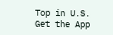Top in U.S.
Get the App